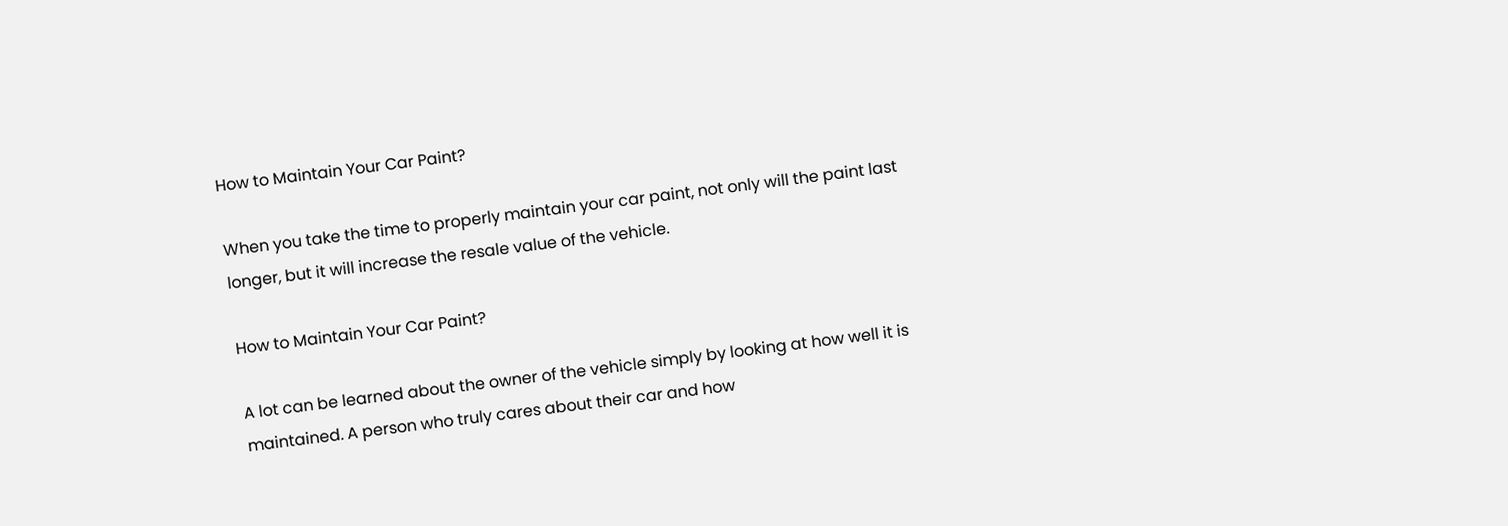How to Maintain Your Car Paint?

When you take the time to properly maintain your car paint, not only will the paint last longer, but it will increase the resale value of the vehicle.

How to Maintain Your Car Paint?

A lot can be learned about the owner of the vehicle simply by looking at how well it is maintained. A person who truly cares about their car and how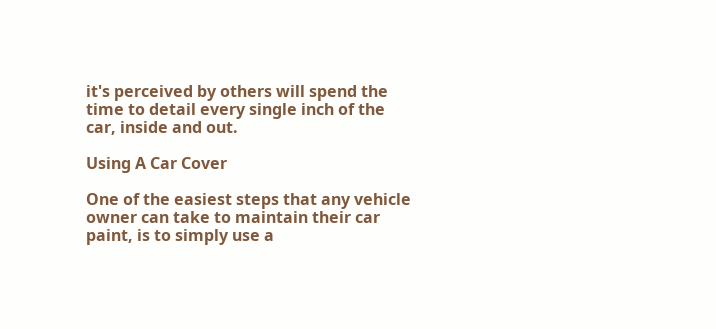it's perceived by others will spend the time to detail every single inch of the car, inside and out.

Using A Car Cover

One of the easiest steps that any vehicle owner can take to maintain their car paint, is to simply use a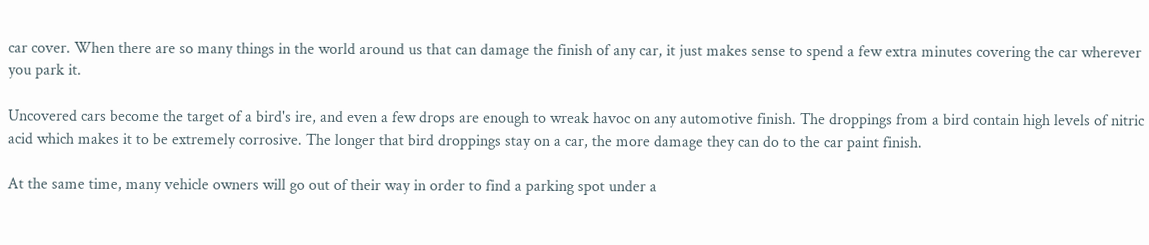car cover. When there are so many things in the world around us that can damage the finish of any car, it just makes sense to spend a few extra minutes covering the car wherever you park it.

Uncovered cars become the target of a bird's ire, and even a few drops are enough to wreak havoc on any automotive finish. The droppings from a bird contain high levels of nitric acid which makes it to be extremely corrosive. The longer that bird droppings stay on a car, the more damage they can do to the car paint finish.

At the same time, many vehicle owners will go out of their way in order to find a parking spot under a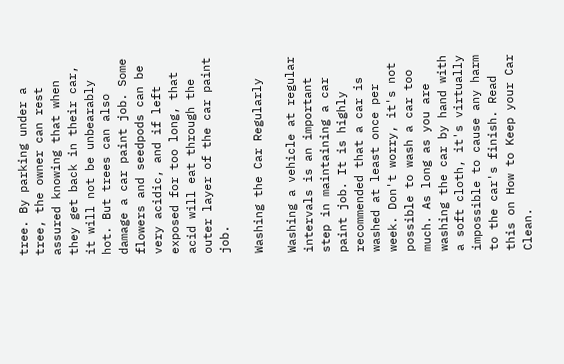tree. By parking under a tree, the owner can rest assured knowing that when they get back in their car, it will not be unbearably hot. But trees can also damage a car paint job. Some flowers and seedpods can be very acidic, and if left exposed for too long, that acid will eat through the outer layer of the car paint job.

Washing the Car Regularly

Washing a vehicle at regular intervals is an important step in maintaining a car paint job. It is highly recommended that a car is washed at least once per week. Don't worry, it's not possible to wash a car too much. As long as you are washing the car by hand with a soft cloth, it's virtually impossible to cause any harm to the car's finish. Read this on How to Keep your Car Clean.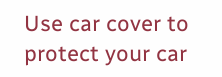Use car cover to protect your car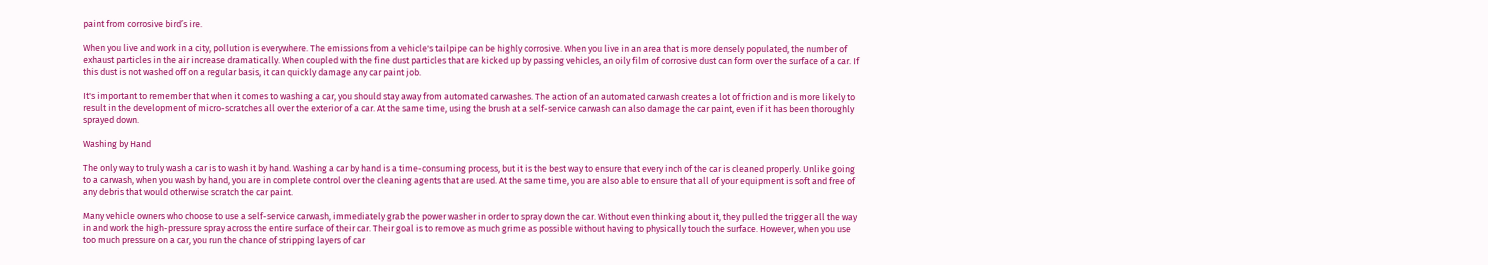paint from corrosive bird’s ire.

When you live and work in a city, pollution is everywhere. The emissions from a vehicle's tailpipe can be highly corrosive. When you live in an area that is more densely populated, the number of exhaust particles in the air increase dramatically. When coupled with the fine dust particles that are kicked up by passing vehicles, an oily film of corrosive dust can form over the surface of a car. If this dust is not washed off on a regular basis, it can quickly damage any car paint job.

It's important to remember that when it comes to washing a car, you should stay away from automated carwashes. The action of an automated carwash creates a lot of friction and is more likely to result in the development of micro-scratches all over the exterior of a car. At the same time, using the brush at a self-service carwash can also damage the car paint, even if it has been thoroughly sprayed down.

Washing by Hand

The only way to truly wash a car is to wash it by hand. Washing a car by hand is a time-consuming process, but it is the best way to ensure that every inch of the car is cleaned properly. Unlike going to a carwash, when you wash by hand, you are in complete control over the cleaning agents that are used. At the same time, you are also able to ensure that all of your equipment is soft and free of any debris that would otherwise scratch the car paint.

Many vehicle owners who choose to use a self-service carwash, immediately grab the power washer in order to spray down the car. Without even thinking about it, they pulled the trigger all the way in and work the high-pressure spray across the entire surface of their car. Their goal is to remove as much grime as possible without having to physically touch the surface. However, when you use too much pressure on a car, you run the chance of stripping layers of car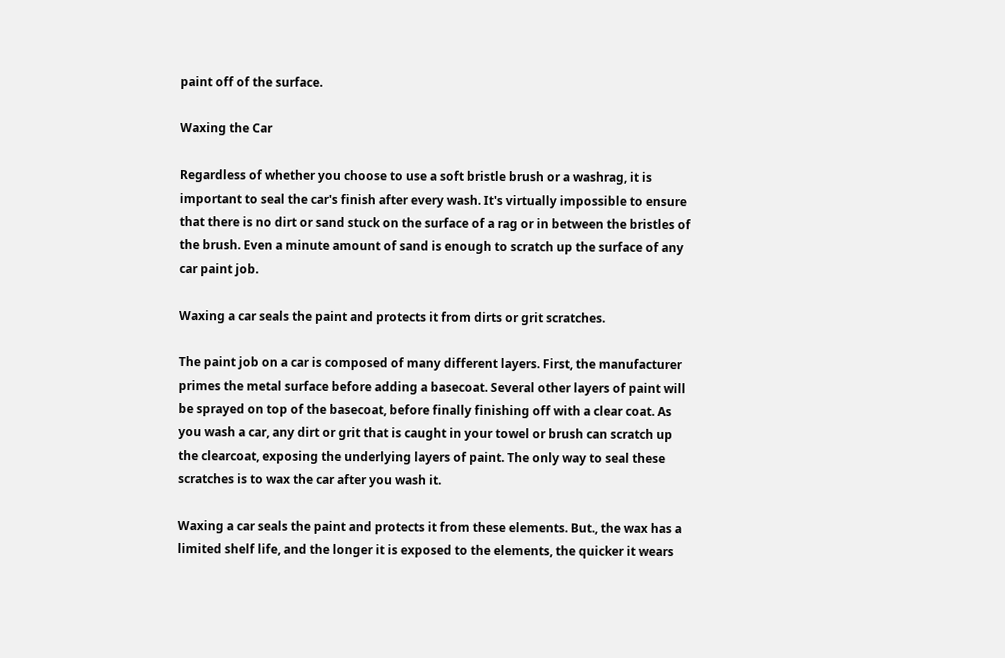paint off of the surface.

Waxing the Car

Regardless of whether you choose to use a soft bristle brush or a washrag, it is important to seal the car's finish after every wash. It's virtually impossible to ensure that there is no dirt or sand stuck on the surface of a rag or in between the bristles of the brush. Even a minute amount of sand is enough to scratch up the surface of any car paint job.

Waxing a car seals the paint and protects it from dirts or grit scratches.

The paint job on a car is composed of many different layers. First, the manufacturer primes the metal surface before adding a basecoat. Several other layers of paint will be sprayed on top of the basecoat, before finally finishing off with a clear coat. As you wash a car, any dirt or grit that is caught in your towel or brush can scratch up the clearcoat, exposing the underlying layers of paint. The only way to seal these scratches is to wax the car after you wash it.

Waxing a car seals the paint and protects it from these elements. But., the wax has a limited shelf life, and the longer it is exposed to the elements, the quicker it wears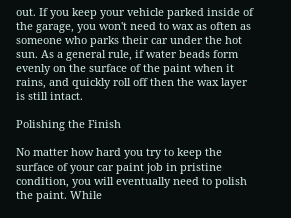out. If you keep your vehicle parked inside of the garage, you won't need to wax as often as someone who parks their car under the hot sun. As a general rule, if water beads form evenly on the surface of the paint when it rains, and quickly roll off then the wax layer is still intact.

Polishing the Finish

No matter how hard you try to keep the surface of your car paint job in pristine condition, you will eventually need to polish the paint. While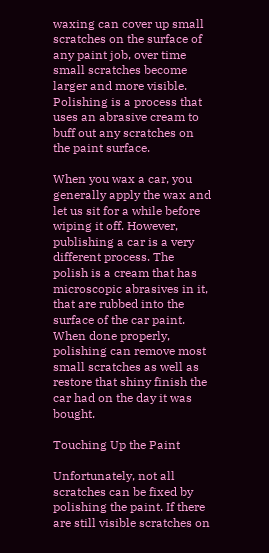waxing can cover up small scratches on the surface of any paint job, over time small scratches become larger and more visible. Polishing is a process that uses an abrasive cream to buff out any scratches on the paint surface.

When you wax a car, you generally apply the wax and let us sit for a while before wiping it off. However, publishing a car is a very different process. The polish is a cream that has microscopic abrasives in it, that are rubbed into the surface of the car paint. When done properly, polishing can remove most small scratches as well as restore that shiny finish the car had on the day it was bought.

Touching Up the Paint

Unfortunately, not all scratches can be fixed by polishing the paint. If there are still visible scratches on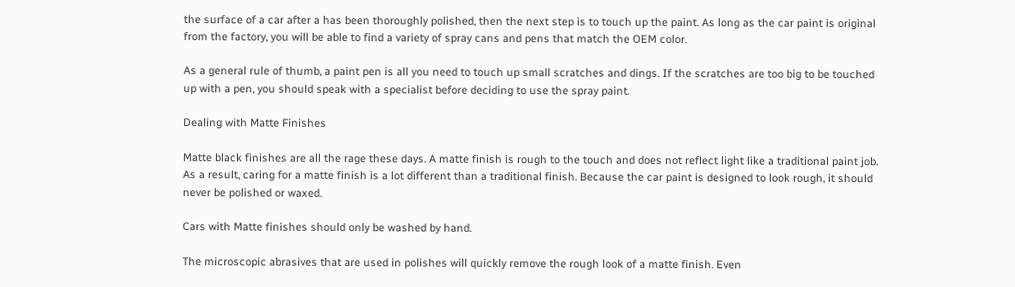the surface of a car after a has been thoroughly polished, then the next step is to touch up the paint. As long as the car paint is original from the factory, you will be able to find a variety of spray cans and pens that match the OEM color.

As a general rule of thumb, a paint pen is all you need to touch up small scratches and dings. If the scratches are too big to be touched up with a pen, you should speak with a specialist before deciding to use the spray paint.

Dealing with Matte Finishes

Matte black finishes are all the rage these days. A matte finish is rough to the touch and does not reflect light like a traditional paint job. As a result, caring for a matte finish is a lot different than a traditional finish. Because the car paint is designed to look rough, it should never be polished or waxed.

Cars with Matte finishes should only be washed by hand.

The microscopic abrasives that are used in polishes will quickly remove the rough look of a matte finish. Even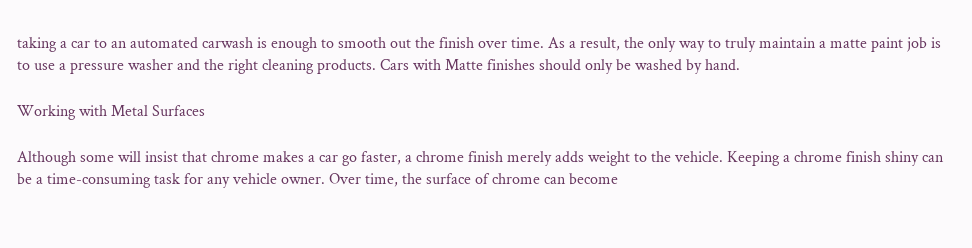taking a car to an automated carwash is enough to smooth out the finish over time. As a result, the only way to truly maintain a matte paint job is to use a pressure washer and the right cleaning products. Cars with Matte finishes should only be washed by hand.

Working with Metal Surfaces

Although some will insist that chrome makes a car go faster, a chrome finish merely adds weight to the vehicle. Keeping a chrome finish shiny can be a time-consuming task for any vehicle owner. Over time, the surface of chrome can become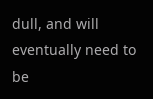dull, and will eventually need to be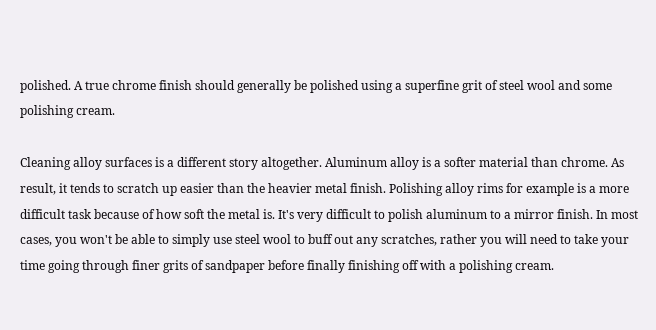polished. A true chrome finish should generally be polished using a superfine grit of steel wool and some polishing cream.

Cleaning alloy surfaces is a different story altogether. Aluminum alloy is a softer material than chrome. As result, it tends to scratch up easier than the heavier metal finish. Polishing alloy rims for example is a more difficult task because of how soft the metal is. It's very difficult to polish aluminum to a mirror finish. In most cases, you won't be able to simply use steel wool to buff out any scratches, rather you will need to take your time going through finer grits of sandpaper before finally finishing off with a polishing cream.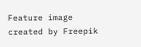Feature image created by Freepik